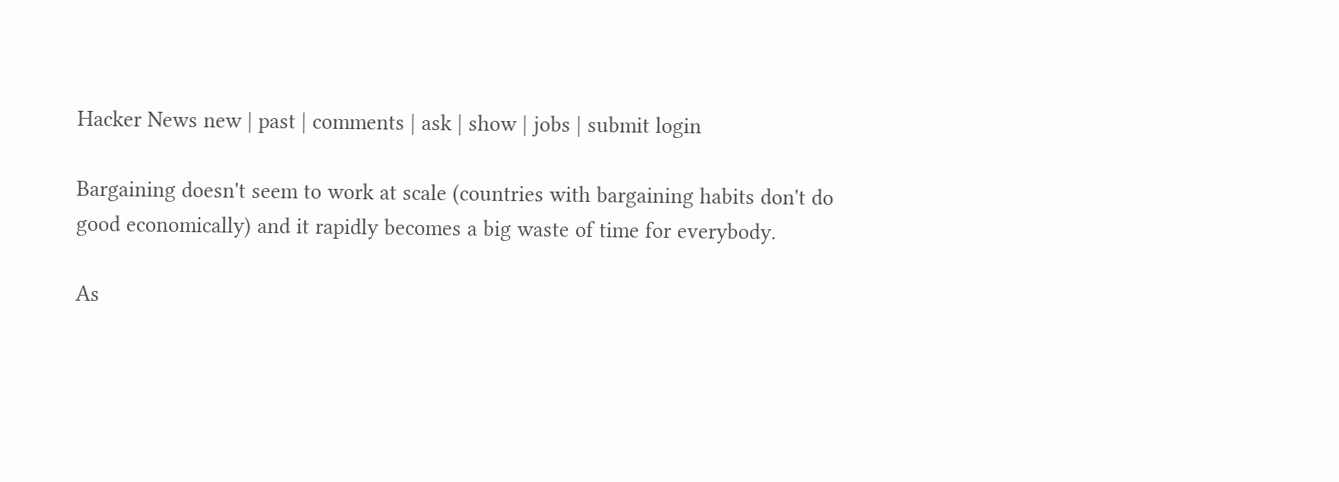Hacker News new | past | comments | ask | show | jobs | submit login

Bargaining doesn't seem to work at scale (countries with bargaining habits don't do good economically) and it rapidly becomes a big waste of time for everybody.

As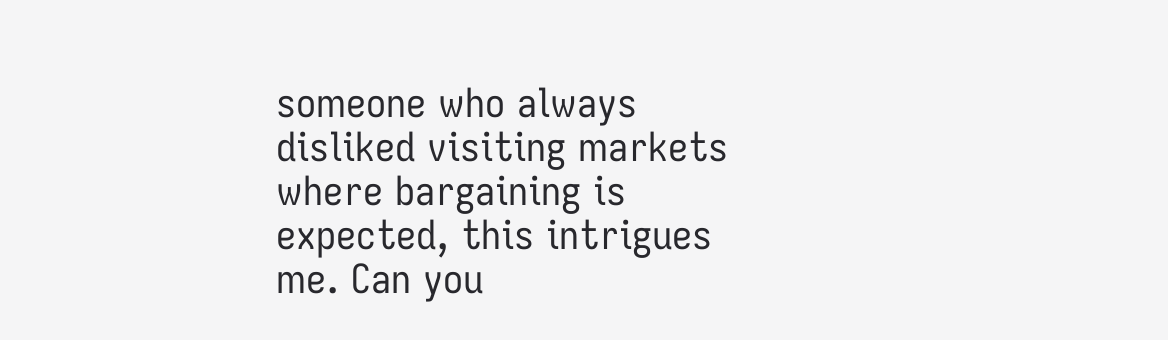someone who always disliked visiting markets where bargaining is expected, this intrigues me. Can you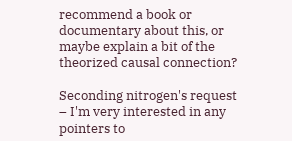recommend a book or documentary about this, or maybe explain a bit of the theorized causal connection?

Seconding nitrogen's request – I'm very interested in any pointers to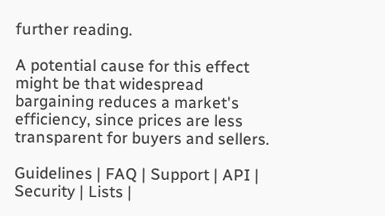further reading.

A potential cause for this effect might be that widespread bargaining reduces a market's efficiency, since prices are less transparent for buyers and sellers.

Guidelines | FAQ | Support | API | Security | Lists |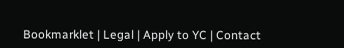Bookmarklet | Legal | Apply to YC | Contact